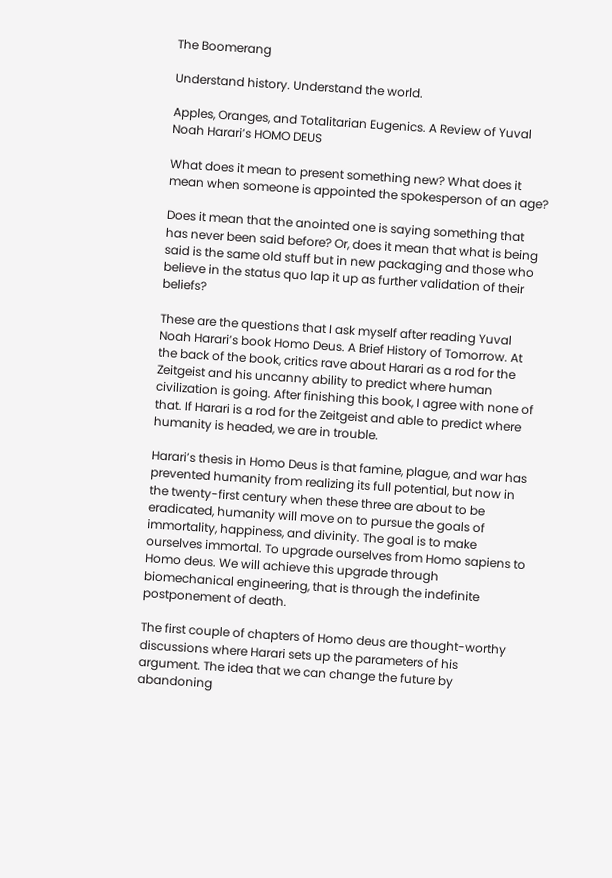The Boomerang

Understand history. Understand the world.

Apples, Oranges, and Totalitarian Eugenics. A Review of Yuval Noah Harari’s HOMO DEUS

What does it mean to present something new? What does it mean when someone is appointed the spokesperson of an age?

Does it mean that the anointed one is saying something that has never been said before? Or, does it mean that what is being said is the same old stuff but in new packaging and those who believe in the status quo lap it up as further validation of their beliefs?

These are the questions that I ask myself after reading Yuval Noah Harari’s book Homo Deus. A Brief History of Tomorrow. At the back of the book, critics rave about Harari as a rod for the Zeitgeist and his uncanny ability to predict where human civilization is going. After finishing this book, I agree with none of that. If Harari is a rod for the Zeitgeist and able to predict where humanity is headed, we are in trouble.

Harari’s thesis in Homo Deus is that famine, plague, and war has prevented humanity from realizing its full potential, but now in the twenty-first century when these three are about to be eradicated, humanity will move on to pursue the goals of immortality, happiness, and divinity. The goal is to make ourselves immortal. To upgrade ourselves from Homo sapiens to Homo deus. We will achieve this upgrade through biomechanical engineering, that is through the indefinite postponement of death.

The first couple of chapters of Homo deus are thought-worthy discussions where Harari sets up the parameters of his argument. The idea that we can change the future by abandoning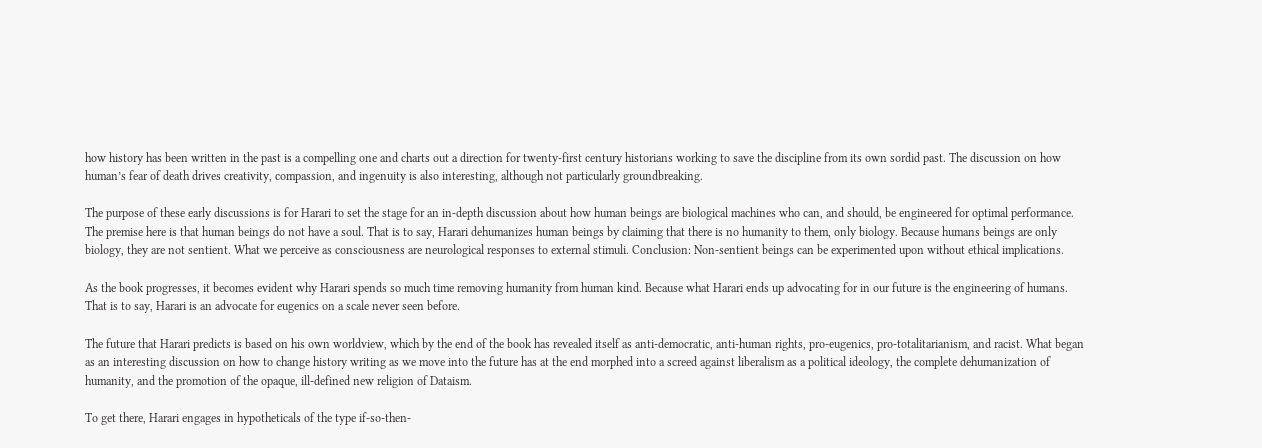how history has been written in the past is a compelling one and charts out a direction for twenty-first century historians working to save the discipline from its own sordid past. The discussion on how human’s fear of death drives creativity, compassion, and ingenuity is also interesting, although not particularly groundbreaking.

The purpose of these early discussions is for Harari to set the stage for an in-depth discussion about how human beings are biological machines who can, and should, be engineered for optimal performance. The premise here is that human beings do not have a soul. That is to say, Harari dehumanizes human beings by claiming that there is no humanity to them, only biology. Because humans beings are only biology, they are not sentient. What we perceive as consciousness are neurological responses to external stimuli. Conclusion: Non-sentient beings can be experimented upon without ethical implications.

As the book progresses, it becomes evident why Harari spends so much time removing humanity from human kind. Because what Harari ends up advocating for in our future is the engineering of humans. That is to say, Harari is an advocate for eugenics on a scale never seen before.

The future that Harari predicts is based on his own worldview, which by the end of the book has revealed itself as anti-democratic, anti-human rights, pro-eugenics, pro-totalitarianism, and racist. What began as an interesting discussion on how to change history writing as we move into the future has at the end morphed into a screed against liberalism as a political ideology, the complete dehumanization of humanity, and the promotion of the opaque, ill-defined new religion of Dataism.

To get there, Harari engages in hypotheticals of the type if-so-then-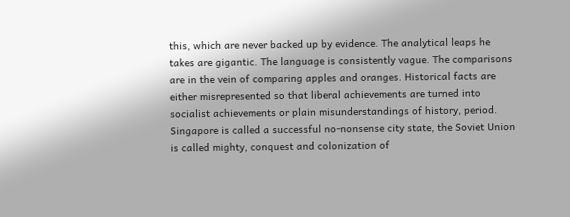this, which are never backed up by evidence. The analytical leaps he takes are gigantic. The language is consistently vague. The comparisons are in the vein of comparing apples and oranges. Historical facts are either misrepresented so that liberal achievements are turned into socialist achievements or plain misunderstandings of history, period. Singapore is called a successful no-nonsense city state, the Soviet Union is called mighty, conquest and colonization of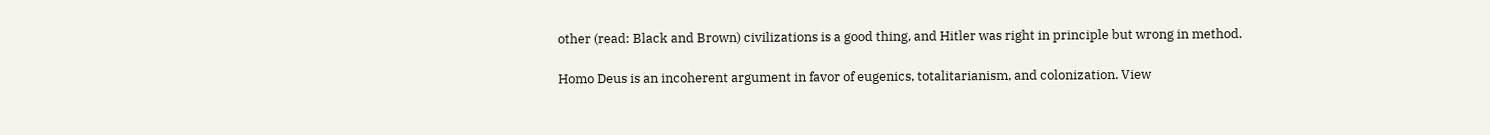other (read: Black and Brown) civilizations is a good thing, and Hitler was right in principle but wrong in method.

Homo Deus is an incoherent argument in favor of eugenics, totalitarianism, and colonization. View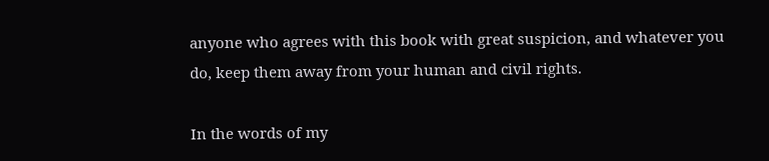anyone who agrees with this book with great suspicion, and whatever you do, keep them away from your human and civil rights.

In the words of my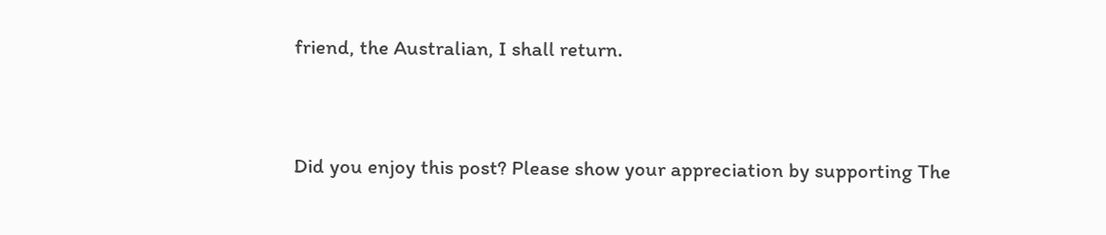friend, the Australian, I shall return.


Did you enjoy this post? Please show your appreciation by supporting The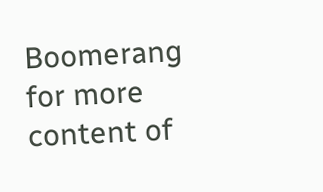Boomerang for more content of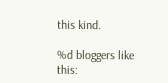this kind.

%d bloggers like this: